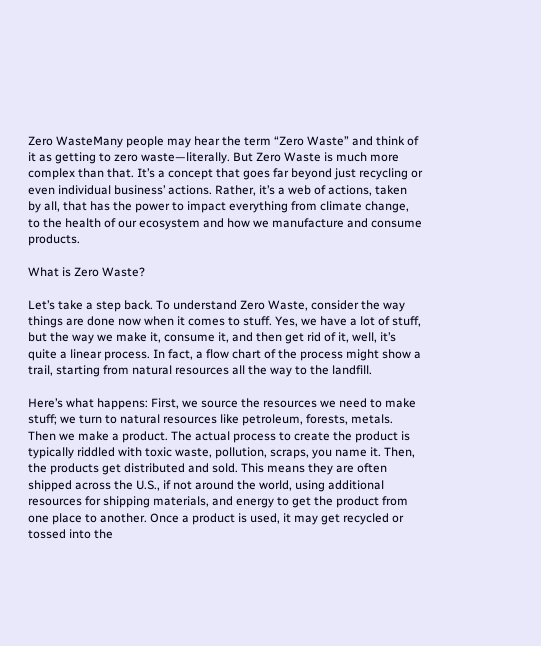Zero WasteMany people may hear the term “Zero Waste” and think of it as getting to zero waste—literally. But Zero Waste is much more complex than that. It’s a concept that goes far beyond just recycling or even individual business’ actions. Rather, it’s a web of actions, taken by all, that has the power to impact everything from climate change, to the health of our ecosystem and how we manufacture and consume products.

What is Zero Waste?

Let’s take a step back. To understand Zero Waste, consider the way things are done now when it comes to stuff. Yes, we have a lot of stuff, but the way we make it, consume it, and then get rid of it, well, it’s quite a linear process. In fact, a flow chart of the process might show a trail, starting from natural resources all the way to the landfill.

Here’s what happens: First, we source the resources we need to make stuff; we turn to natural resources like petroleum, forests, metals. Then we make a product. The actual process to create the product is typically riddled with toxic waste, pollution, scraps, you name it. Then, the products get distributed and sold. This means they are often shipped across the U.S., if not around the world, using additional resources for shipping materials, and energy to get the product from one place to another. Once a product is used, it may get recycled or tossed into the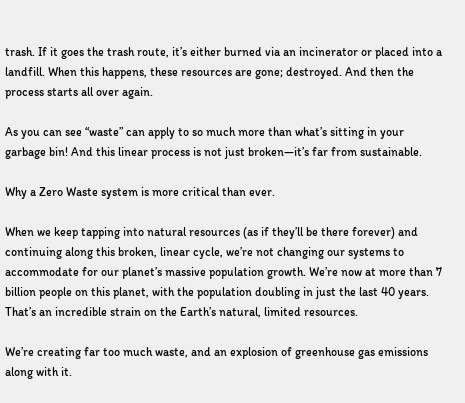trash. If it goes the trash route, it’s either burned via an incinerator or placed into a landfill. When this happens, these resources are gone; destroyed. And then the process starts all over again.

As you can see “waste” can apply to so much more than what’s sitting in your garbage bin! And this linear process is not just broken—it’s far from sustainable.

Why a Zero Waste system is more critical than ever.

When we keep tapping into natural resources (as if they’ll be there forever) and continuing along this broken, linear cycle, we’re not changing our systems to accommodate for our planet’s massive population growth. We’re now at more than 7 billion people on this planet, with the population doubling in just the last 40 years. That’s an incredible strain on the Earth’s natural, limited resources.

We’re creating far too much waste, and an explosion of greenhouse gas emissions along with it.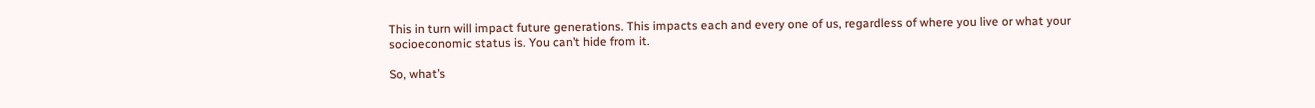This in turn will impact future generations. This impacts each and every one of us, regardless of where you live or what your socioeconomic status is. You can’t hide from it.

So, what’s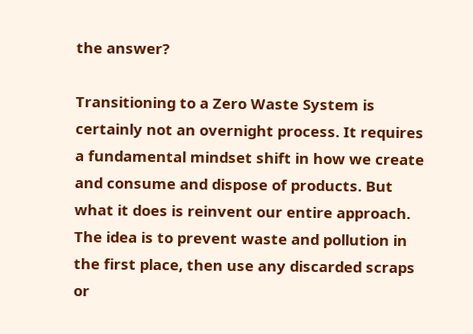the answer?

Transitioning to a Zero Waste System is certainly not an overnight process. It requires a fundamental mindset shift in how we create and consume and dispose of products. But what it does is reinvent our entire approach. The idea is to prevent waste and pollution in the first place, then use any discarded scraps or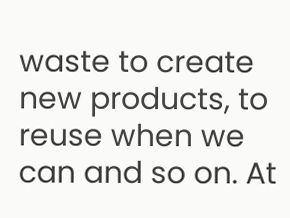waste to create new products, to reuse when we can and so on. At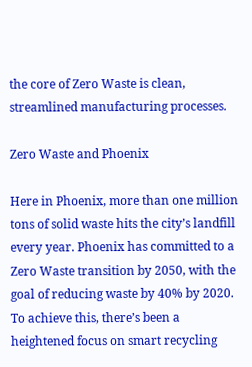the core of Zero Waste is clean, streamlined manufacturing processes.

Zero Waste and Phoenix

Here in Phoenix, more than one million tons of solid waste hits the city’s landfill every year. Phoenix has committed to a Zero Waste transition by 2050, with the goal of reducing waste by 40% by 2020. To achieve this, there’s been a heightened focus on smart recycling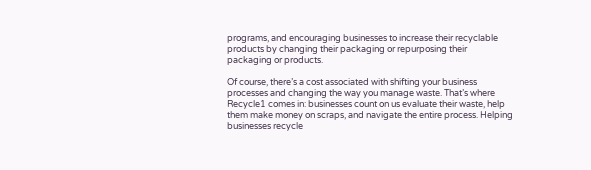programs, and encouraging businesses to increase their recyclable products by changing their packaging or repurposing their packaging or products.

Of course, there’s a cost associated with shifting your business processes and changing the way you manage waste. That’s where Recycle1 comes in: businesses count on us evaluate their waste, help them make money on scraps, and navigate the entire process. Helping businesses recycle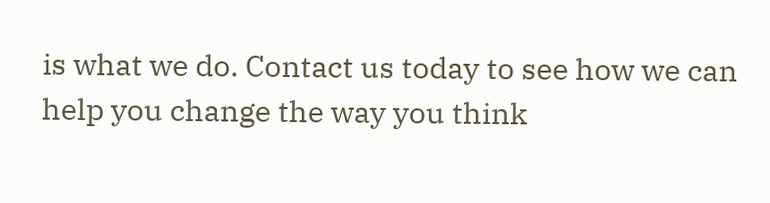is what we do. Contact us today to see how we can help you change the way you think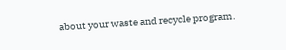about your waste and recycle program.